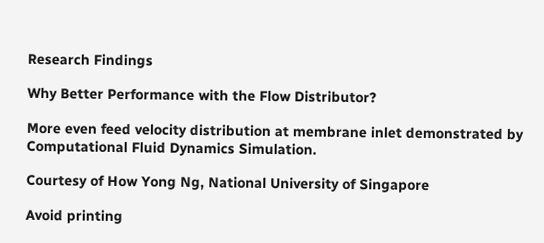Research Findings

Why Better Performance with the Flow Distributor?

More even feed velocity distribution at membrane inlet demonstrated by Computational Fluid Dynamics Simulation.

Courtesy of How Yong Ng, National University of Singapore

Avoid printing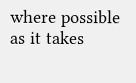where possible as it takes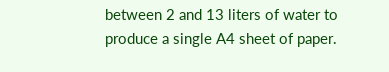between 2 and 13 liters of water to produce a single A4 sheet of paper.